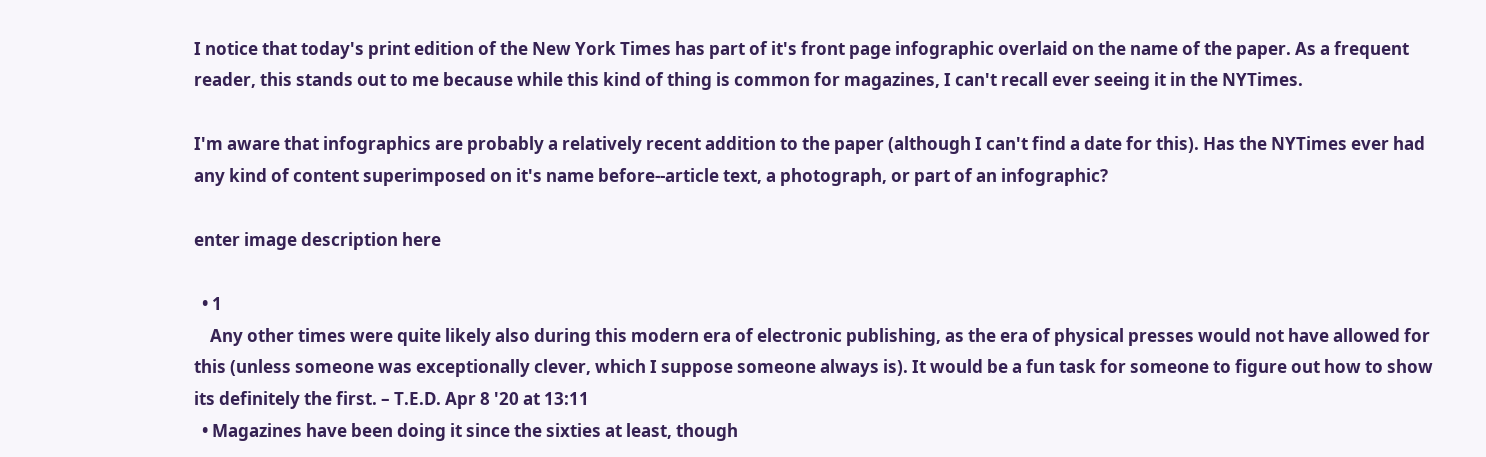I notice that today's print edition of the New York Times has part of it's front page infographic overlaid on the name of the paper. As a frequent reader, this stands out to me because while this kind of thing is common for magazines, I can't recall ever seeing it in the NYTimes.

I'm aware that infographics are probably a relatively recent addition to the paper (although I can't find a date for this). Has the NYTimes ever had any kind of content superimposed on it's name before--article text, a photograph, or part of an infographic?

enter image description here

  • 1
    Any other times were quite likely also during this modern era of electronic publishing, as the era of physical presses would not have allowed for this (unless someone was exceptionally clever, which I suppose someone always is). It would be a fun task for someone to figure out how to show its definitely the first. – T.E.D. Apr 8 '20 at 13:11
  • Magazines have been doing it since the sixties at least, though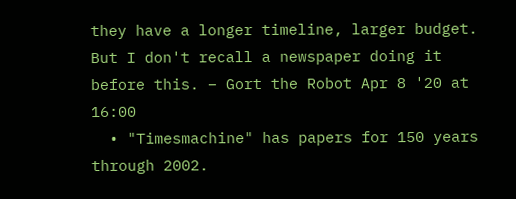they have a longer timeline, larger budget. But I don't recall a newspaper doing it before this. – Gort the Robot Apr 8 '20 at 16:00
  • "Timesmachine" has papers for 150 years through 2002.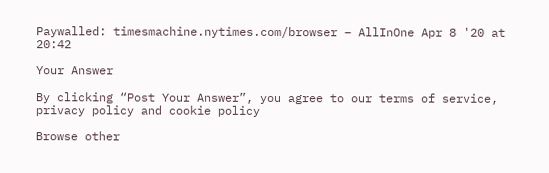Paywalled: timesmachine.nytimes.com/browser – AllInOne Apr 8 '20 at 20:42

Your Answer

By clicking “Post Your Answer”, you agree to our terms of service, privacy policy and cookie policy

Browse other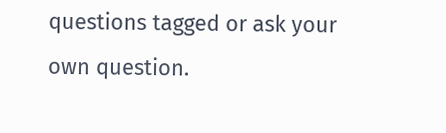questions tagged or ask your own question.